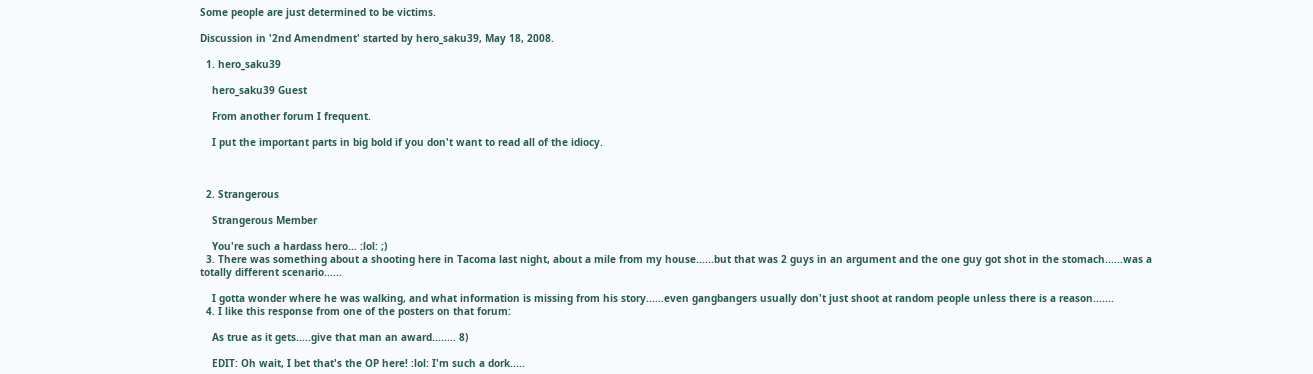Some people are just determined to be victims.

Discussion in '2nd Amendment' started by hero_saku39, May 18, 2008.

  1. hero_saku39

    hero_saku39 Guest

    From another forum I frequent.

    I put the important parts in big bold if you don't want to read all of the idiocy.



  2. Strangerous

    Strangerous Member

    You're such a hardass hero... :lol: ;)
  3. There was something about a shooting here in Tacoma last night, about a mile from my house......but that was 2 guys in an argument and the one guy got shot in the stomach......was a totally different scenario......

    I gotta wonder where he was walking, and what information is missing from his story......even gangbangers usually don't just shoot at random people unless there is a reason.......
  4. I like this response from one of the posters on that forum:

    As true as it gets.....give that man an award........ 8)

    EDIT: Oh wait, I bet that's the OP here! :lol: I'm such a dork.....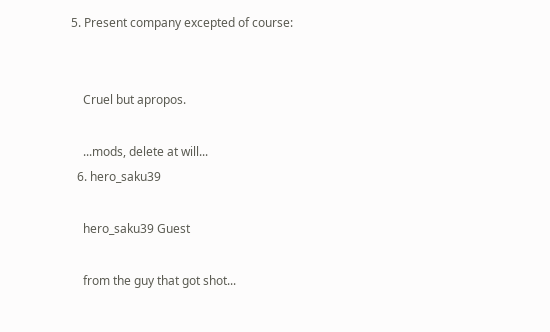5. Present company excepted of course:


    Cruel but apropos.

    ...mods, delete at will...
  6. hero_saku39

    hero_saku39 Guest

    from the guy that got shot...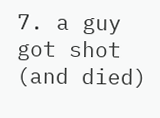7. a guy got shot (and died)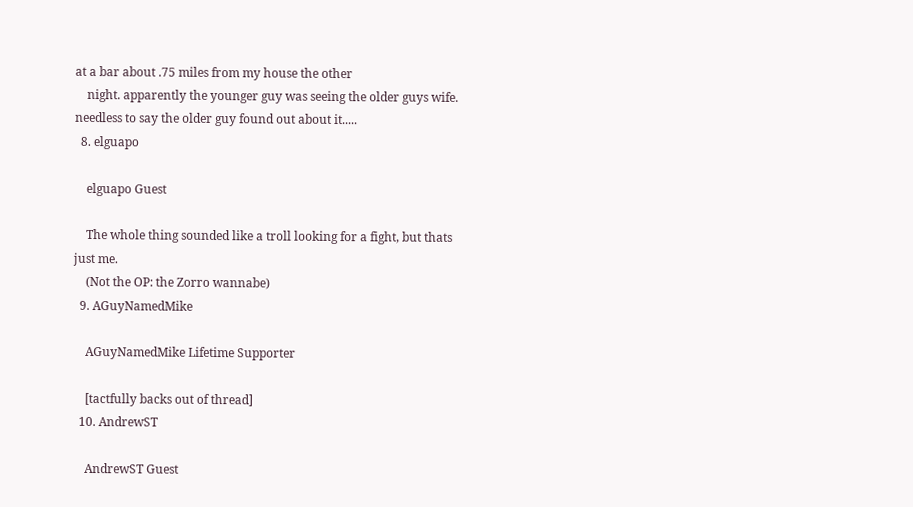at a bar about .75 miles from my house the other
    night. apparently the younger guy was seeing the older guys wife. needless to say the older guy found out about it.....
  8. elguapo

    elguapo Guest

    The whole thing sounded like a troll looking for a fight, but thats just me.
    (Not the OP: the Zorro wannabe)
  9. AGuyNamedMike

    AGuyNamedMike Lifetime Supporter

    [tactfully backs out of thread]
  10. AndrewST

    AndrewST Guest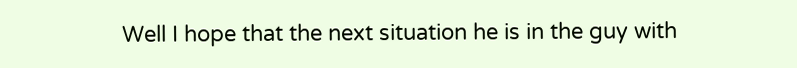Well I hope that the next situation he is in the guy with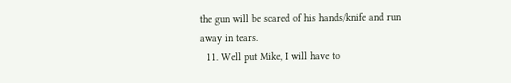the gun will be scared of his hands/knife and run away in tears.
  11. Well put Mike, I will have to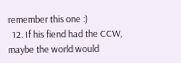remember this one :)
  12. If his fiend had the CCW, maybe the world would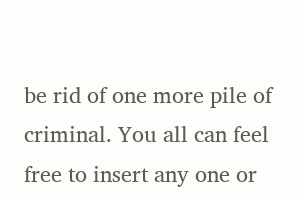be rid of one more pile of criminal. You all can feel free to insert any one or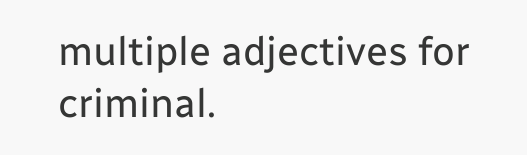multiple adjectives for criminal.